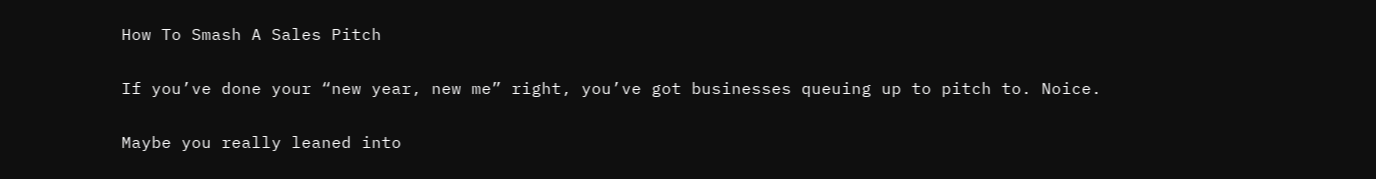How To Smash A Sales Pitch

If you’ve done your “new year, new me” right, you’ve got businesses queuing up to pitch to. Noice.

Maybe you really leaned into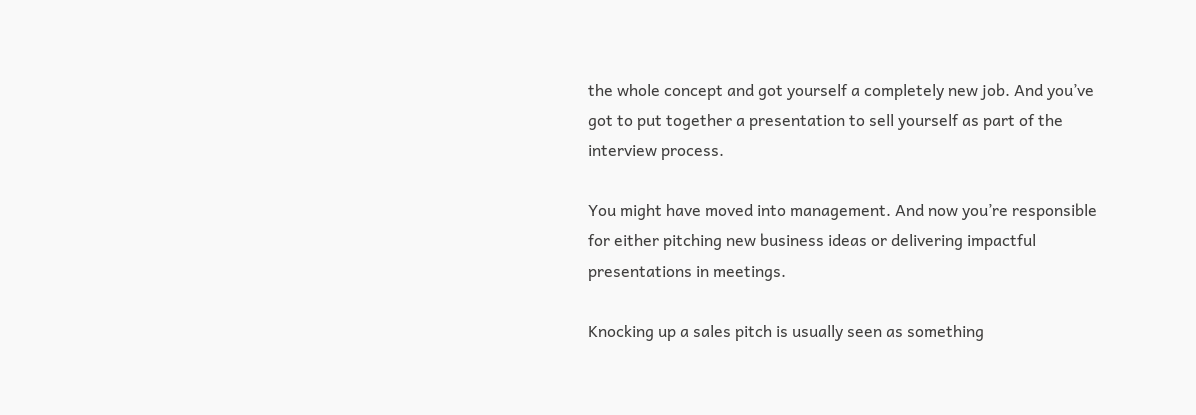the whole concept and got yourself a completely new job. And you’ve got to put together a presentation to sell yourself as part of the interview process.

You might have moved into management. And now you’re responsible for either pitching new business ideas or delivering impactful presentations in meetings.

Knocking up a sales pitch is usually seen as something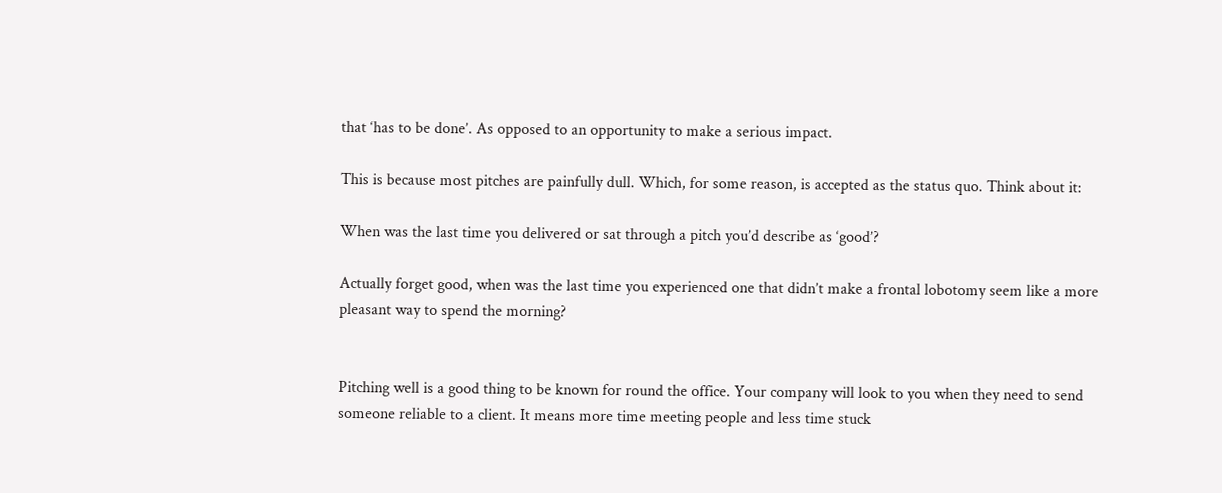that ‘has to be done’. As opposed to an opportunity to make a serious impact.

This is because most pitches are painfully dull. Which, for some reason, is accepted as the status quo. Think about it:

When was the last time you delivered or sat through a pitch you’d describe as ‘good’?

Actually forget good, when was the last time you experienced one that didn’t make a frontal lobotomy seem like a more pleasant way to spend the morning?


Pitching well is a good thing to be known for round the office. Your company will look to you when they need to send someone reliable to a client. It means more time meeting people and less time stuck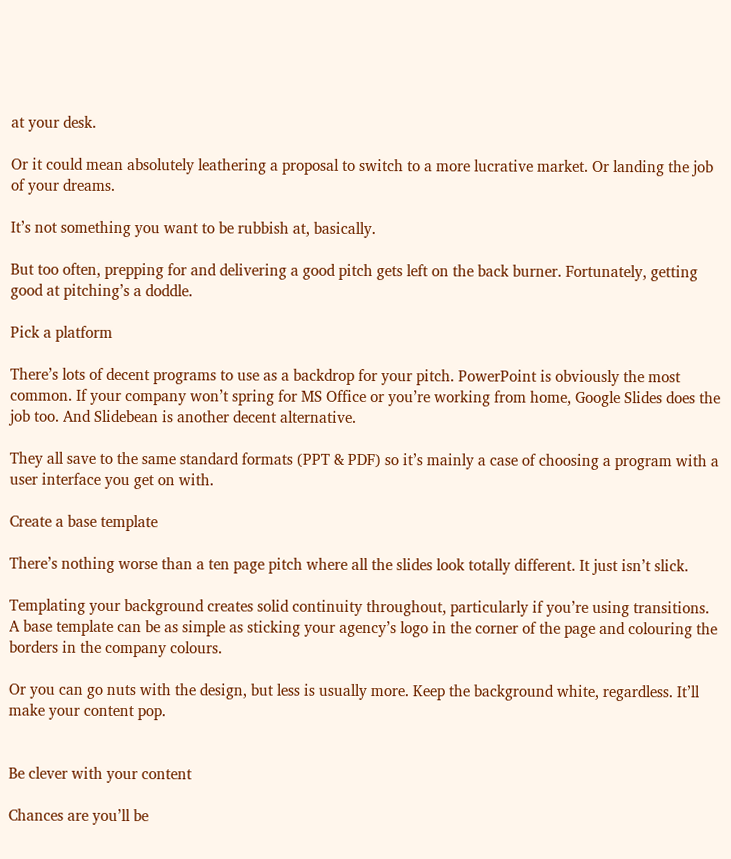at your desk.

Or it could mean absolutely leathering a proposal to switch to a more lucrative market. Or landing the job of your dreams.

It’s not something you want to be rubbish at, basically.

But too often, prepping for and delivering a good pitch gets left on the back burner. Fortunately, getting good at pitching’s a doddle.

Pick a platform

There’s lots of decent programs to use as a backdrop for your pitch. PowerPoint is obviously the most common. If your company won’t spring for MS Office or you’re working from home, Google Slides does the job too. And Slidebean is another decent alternative.

They all save to the same standard formats (PPT & PDF) so it’s mainly a case of choosing a program with a user interface you get on with.

Create a base template

There’s nothing worse than a ten page pitch where all the slides look totally different. It just isn’t slick.

Templating your background creates solid continuity throughout, particularly if you’re using transitions. A base template can be as simple as sticking your agency’s logo in the corner of the page and colouring the borders in the company colours.

Or you can go nuts with the design, but less is usually more. Keep the background white, regardless. It’ll make your content pop.


Be clever with your content

Chances are you’ll be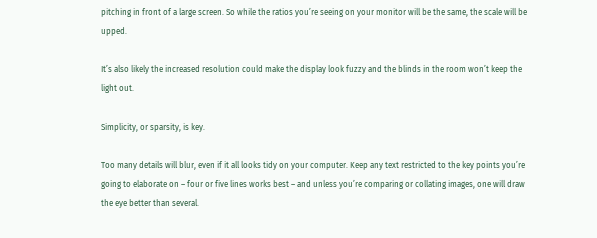pitching in front of a large screen. So while the ratios you’re seeing on your monitor will be the same, the scale will be upped.

It’s also likely the increased resolution could make the display look fuzzy and the blinds in the room won’t keep the light out.

Simplicity, or sparsity, is key.

Too many details will blur, even if it all looks tidy on your computer. Keep any text restricted to the key points you’re going to elaborate on – four or five lines works best – and unless you’re comparing or collating images, one will draw the eye better than several.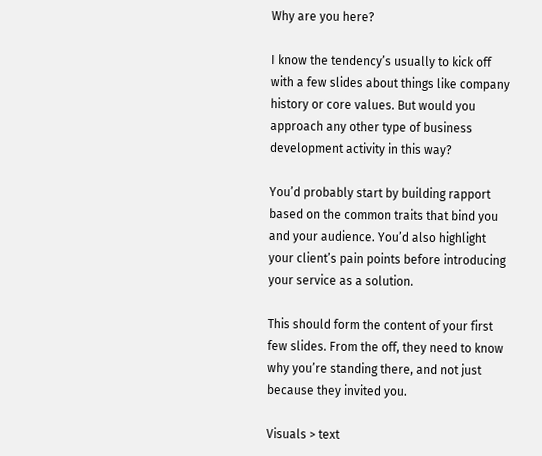Why are you here?

I know the tendency’s usually to kick off with a few slides about things like company history or core values. But would you approach any other type of business development activity in this way?

You’d probably start by building rapport based on the common traits that bind you and your audience. You’d also highlight your client’s pain points before introducing your service as a solution.

This should form the content of your first few slides. From the off, they need to know why you’re standing there, and not just because they invited you.

Visuals > text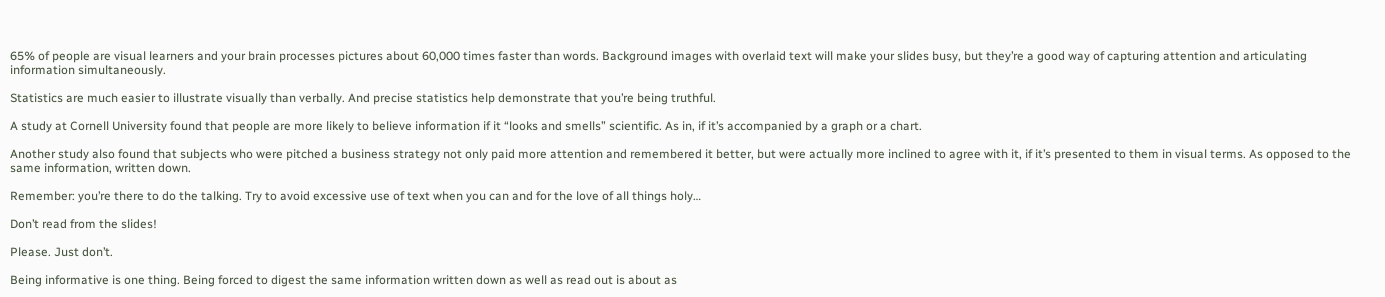65% of people are visual learners and your brain processes pictures about 60,000 times faster than words. Background images with overlaid text will make your slides busy, but they’re a good way of capturing attention and articulating information simultaneously.

Statistics are much easier to illustrate visually than verbally. And precise statistics help demonstrate that you’re being truthful.

A study at Cornell University found that people are more likely to believe information if it “looks and smells” scientific. As in, if it’s accompanied by a graph or a chart.

Another study also found that subjects who were pitched a business strategy not only paid more attention and remembered it better, but were actually more inclined to agree with it, if it’s presented to them in visual terms. As opposed to the same information, written down.

Remember: you’re there to do the talking. Try to avoid excessive use of text when you can and for the love of all things holy…

Don’t read from the slides!

Please. Just don’t.

Being informative is one thing. Being forced to digest the same information written down as well as read out is about as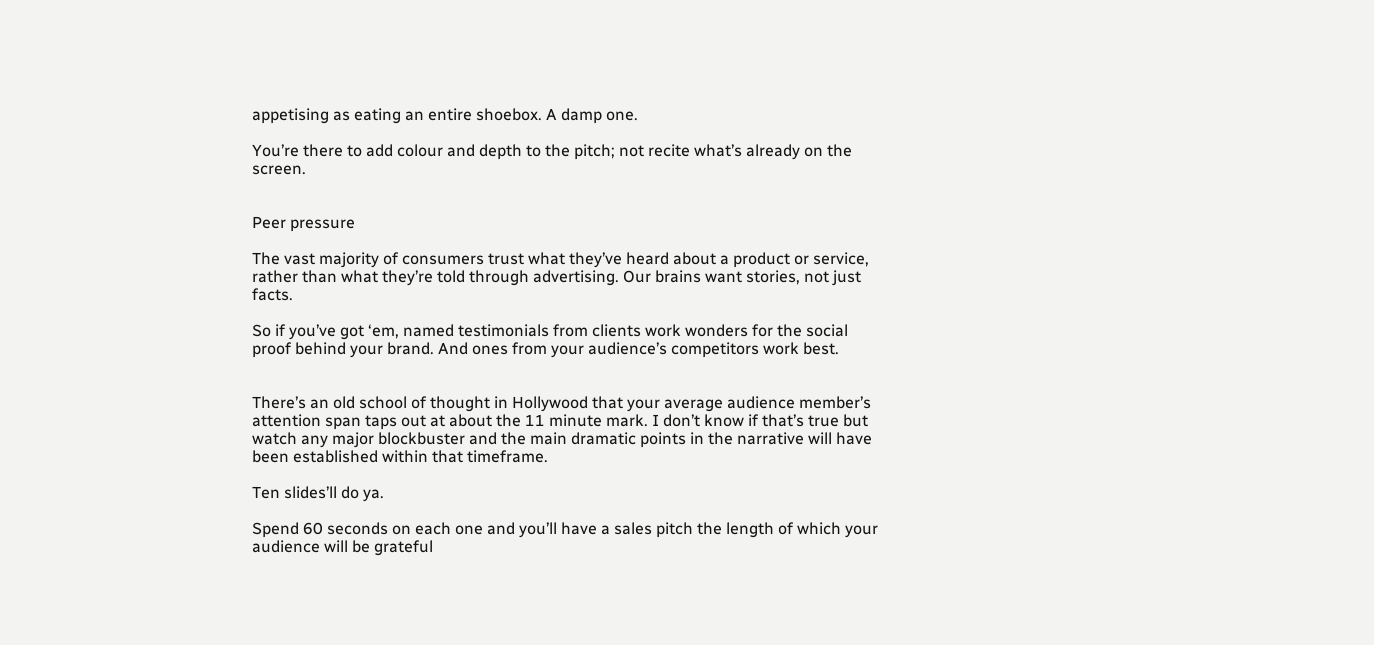appetising as eating an entire shoebox. A damp one.

You’re there to add colour and depth to the pitch; not recite what’s already on the screen.


Peer pressure

The vast majority of consumers trust what they’ve heard about a product or service, rather than what they’re told through advertising. Our brains want stories, not just facts.

So if you’ve got ‘em, named testimonials from clients work wonders for the social proof behind your brand. And ones from your audience’s competitors work best.


There’s an old school of thought in Hollywood that your average audience member’s attention span taps out at about the 11 minute mark. I don’t know if that’s true but watch any major blockbuster and the main dramatic points in the narrative will have been established within that timeframe.

Ten slides’ll do ya.

Spend 60 seconds on each one and you’ll have a sales pitch the length of which your audience will be grateful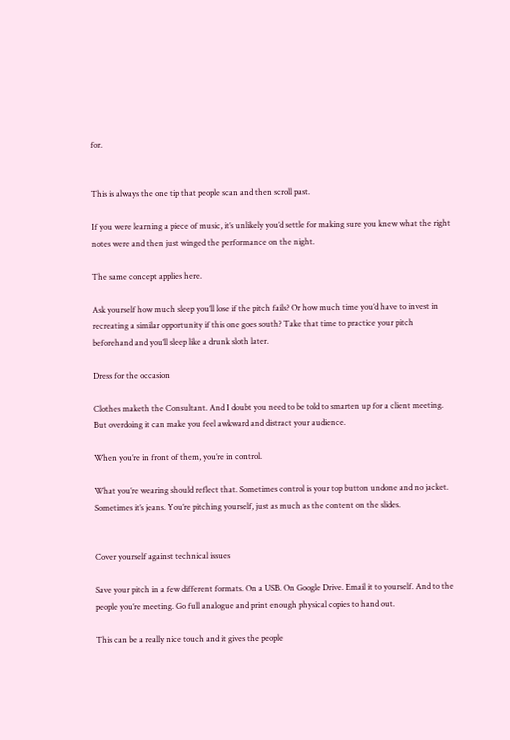for.


This is always the one tip that people scan and then scroll past.

If you were learning a piece of music, it’s unlikely you’d settle for making sure you knew what the right notes were and then just winged the performance on the night.

The same concept applies here.

Ask yourself how much sleep you’ll lose if the pitch fails? Or how much time you’d have to invest in recreating a similar opportunity if this one goes south? Take that time to practice your pitch beforehand and you’ll sleep like a drunk sloth later.

Dress for the occasion

Clothes maketh the Consultant. And I doubt you need to be told to smarten up for a client meeting. But overdoing it can make you feel awkward and distract your audience.

When you’re in front of them, you’re in control.

What you’re wearing should reflect that. Sometimes control is your top button undone and no jacket. Sometimes it’s jeans. You’re pitching yourself, just as much as the content on the slides.


Cover yourself against technical issues

Save your pitch in a few different formats. On a USB. On Google Drive. Email it to yourself. And to the people you’re meeting. Go full analogue and print enough physical copies to hand out.

This can be a really nice touch and it gives the people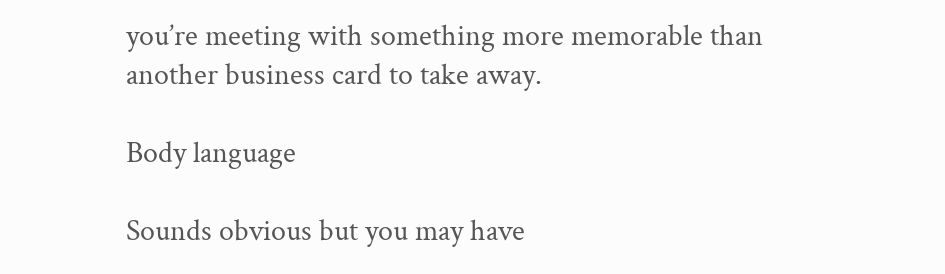you’re meeting with something more memorable than another business card to take away.

Body language

Sounds obvious but you may have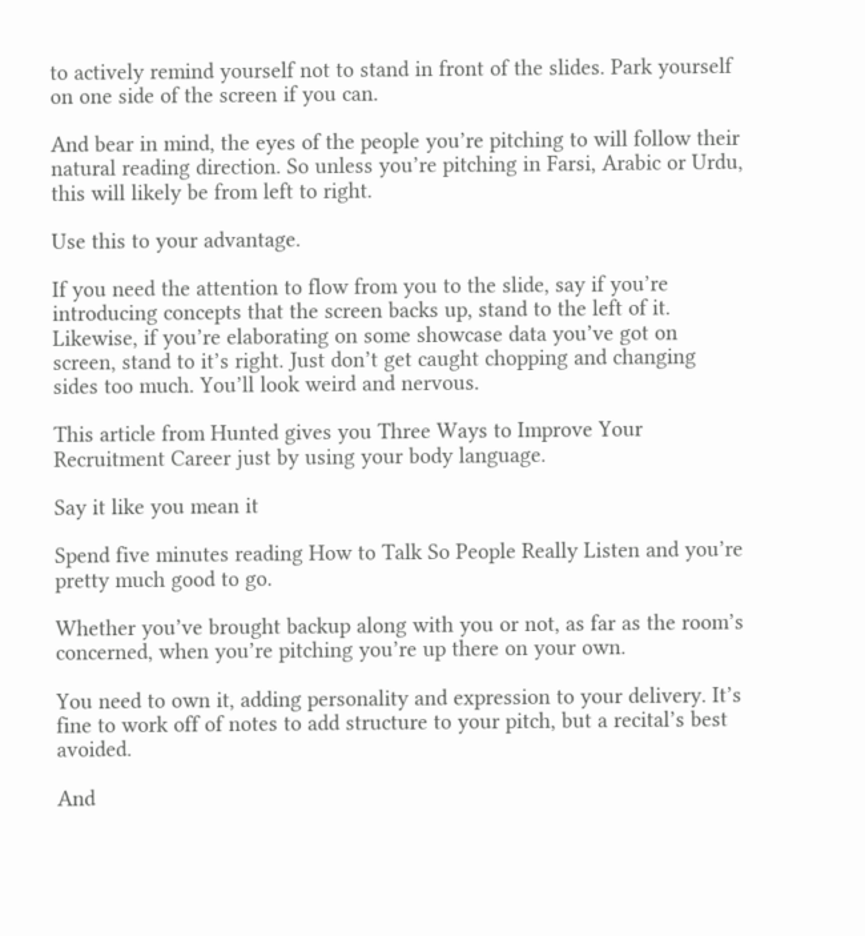to actively remind yourself not to stand in front of the slides. Park yourself on one side of the screen if you can.

And bear in mind, the eyes of the people you’re pitching to will follow their natural reading direction. So unless you’re pitching in Farsi, Arabic or Urdu, this will likely be from left to right.

Use this to your advantage.

If you need the attention to flow from you to the slide, say if you’re introducing concepts that the screen backs up, stand to the left of it. Likewise, if you’re elaborating on some showcase data you’ve got on screen, stand to it’s right. Just don’t get caught chopping and changing sides too much. You’ll look weird and nervous.

This article from Hunted gives you Three Ways to Improve Your Recruitment Career just by using your body language.

Say it like you mean it

Spend five minutes reading How to Talk So People Really Listen and you’re pretty much good to go.

Whether you’ve brought backup along with you or not, as far as the room’s concerned, when you’re pitching you’re up there on your own.

You need to own it, adding personality and expression to your delivery. It’s fine to work off of notes to add structure to your pitch, but a recital’s best avoided.

And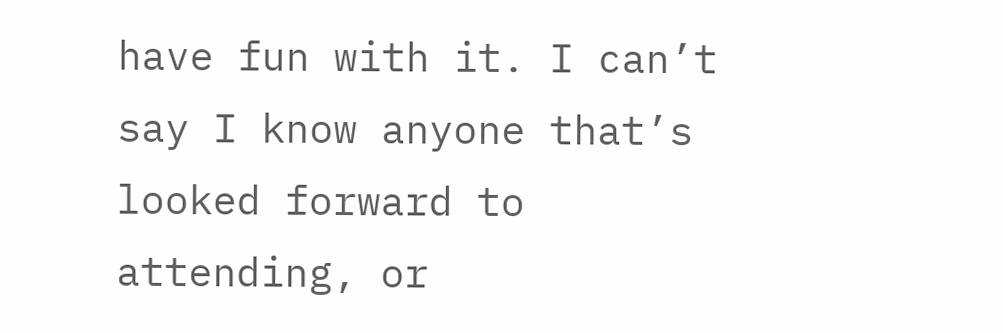have fun with it. I can’t say I know anyone that’s looked forward to attending, or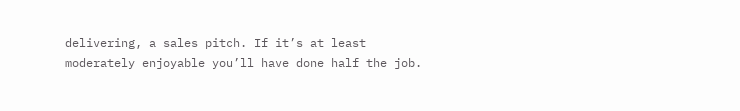delivering, a sales pitch. If it’s at least moderately enjoyable you’ll have done half the job.